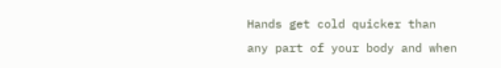Hands get cold quicker than any part of your body and when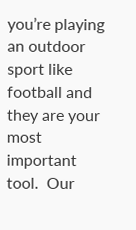you’re playing an outdoor sport like football and they are your most important tool.  Our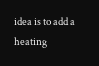idea is to add a heating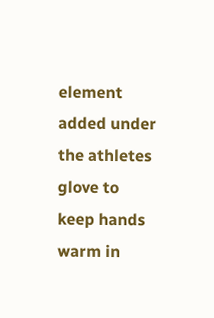element added under the athletes glove to keep hands warm in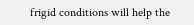frigid conditions will help the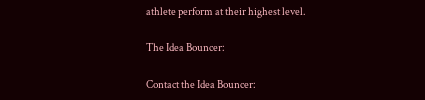athlete perform at their highest level.

The Idea Bouncer:

Contact the Idea Bouncer: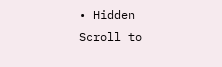• Hidden
Scroll to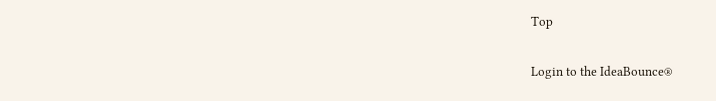Top

Login to the IdeaBounce®